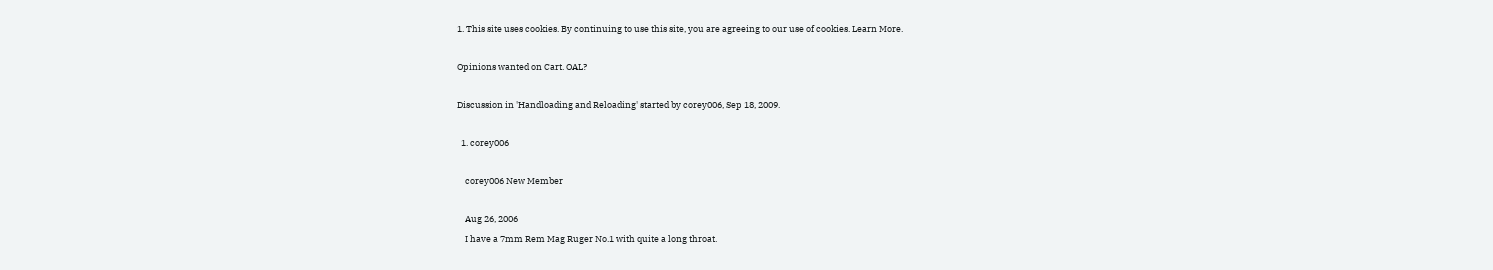1. This site uses cookies. By continuing to use this site, you are agreeing to our use of cookies. Learn More.

Opinions wanted on Cart. OAL?

Discussion in 'Handloading and Reloading' started by corey006, Sep 18, 2009.

  1. corey006

    corey006 New Member

    Aug 26, 2006
    I have a 7mm Rem Mag Ruger No.1 with quite a long throat.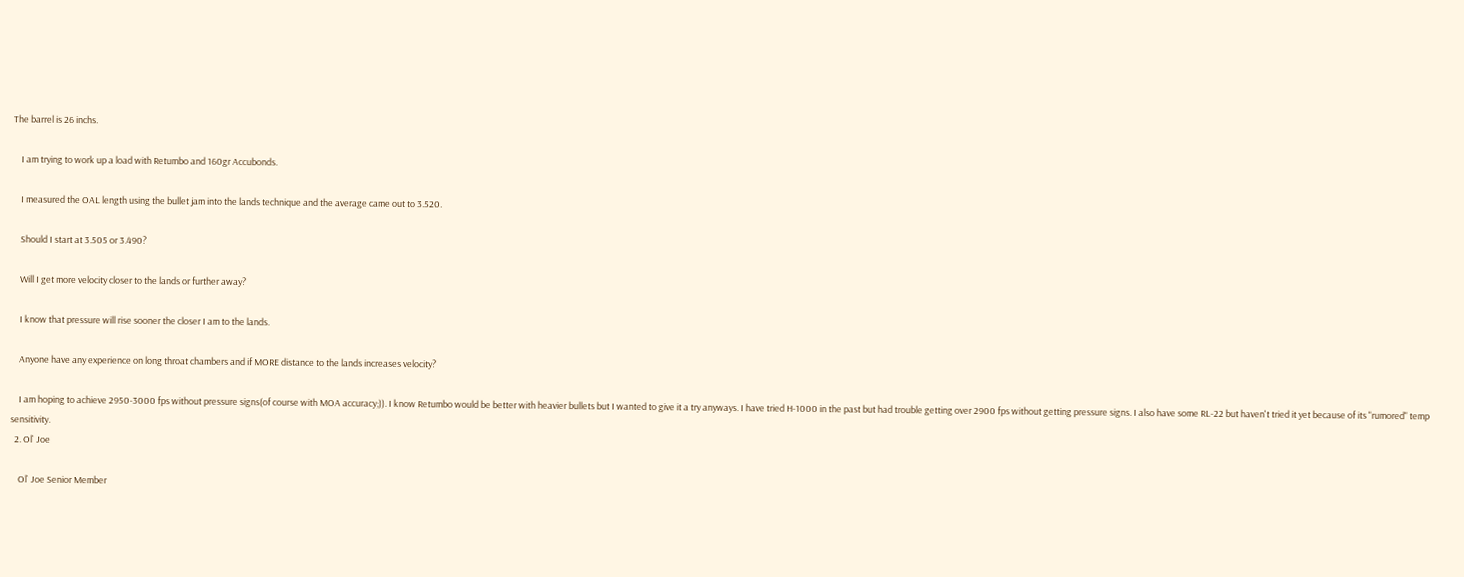The barrel is 26 inchs.

    I am trying to work up a load with Retumbo and 160gr Accubonds.

    I measured the OAL length using the bullet jam into the lands technique and the average came out to 3.520.

    Should I start at 3.505 or 3.490?

    Will I get more velocity closer to the lands or further away?

    I know that pressure will rise sooner the closer I am to the lands.

    Anyone have any experience on long throat chambers and if MORE distance to the lands increases velocity?

    I am hoping to achieve 2950-3000 fps without pressure signs(of course with MOA accuracy;)). I know Retumbo would be better with heavier bullets but I wanted to give it a try anyways. I have tried H-1000 in the past but had trouble getting over 2900 fps without getting pressure signs. I also have some RL-22 but haven't tried it yet because of its "rumored" temp sensitivity.
  2. Ol` Joe

    Ol` Joe Senior Member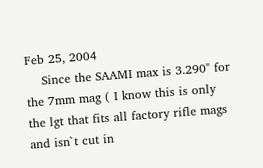Feb 25, 2004
    Since the SAAMI max is 3.290" for the 7mm mag ( I know this is only the lgt that fits all factory rifle mags and isn`t cut in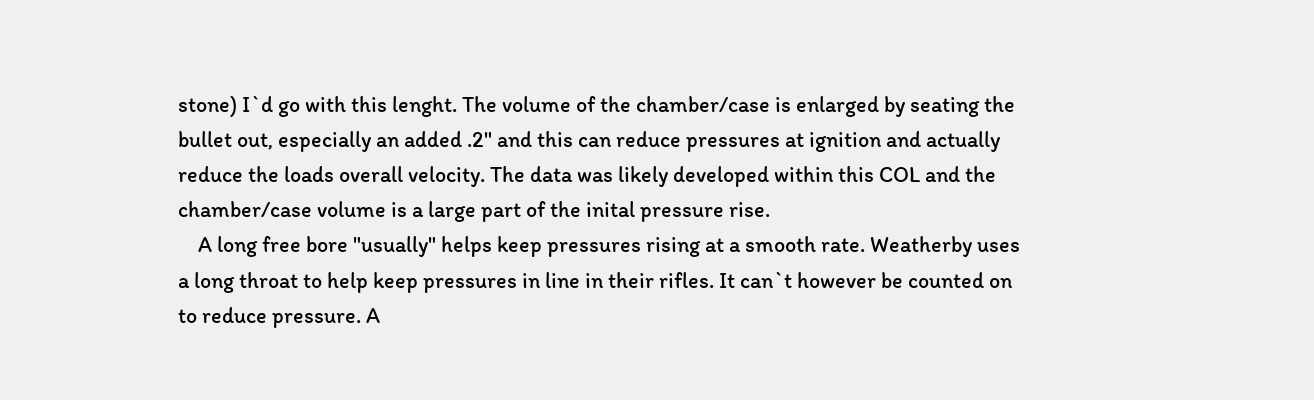stone) I`d go with this lenght. The volume of the chamber/case is enlarged by seating the bullet out, especially an added .2" and this can reduce pressures at ignition and actually reduce the loads overall velocity. The data was likely developed within this COL and the chamber/case volume is a large part of the inital pressure rise.
    A long free bore "usually" helps keep pressures rising at a smooth rate. Weatherby uses a long throat to help keep pressures in line in their rifles. It can`t however be counted on to reduce pressure. A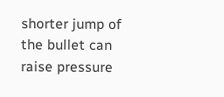shorter jump of the bullet can raise pressure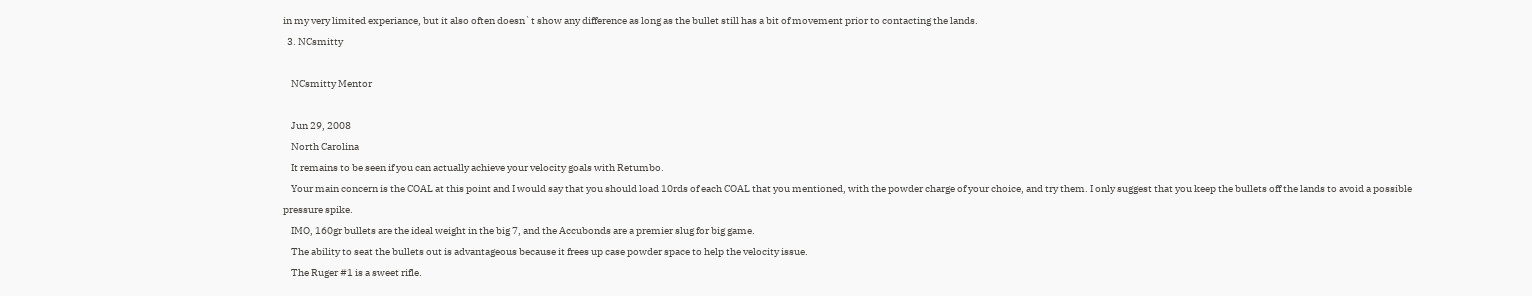in my very limited experiance, but it also often doesn`t show any difference as long as the bullet still has a bit of movement prior to contacting the lands.
  3. NCsmitty

    NCsmitty Mentor

    Jun 29, 2008
    North Carolina
    It remains to be seen if you can actually achieve your velocity goals with Retumbo.
    Your main concern is the COAL at this point and I would say that you should load 10rds of each COAL that you mentioned, with the powder charge of your choice, and try them. I only suggest that you keep the bullets off the lands to avoid a possible pressure spike.
    IMO, 160gr bullets are the ideal weight in the big 7, and the Accubonds are a premier slug for big game.
    The ability to seat the bullets out is advantageous because it frees up case powder space to help the velocity issue.
    The Ruger #1 is a sweet rifle.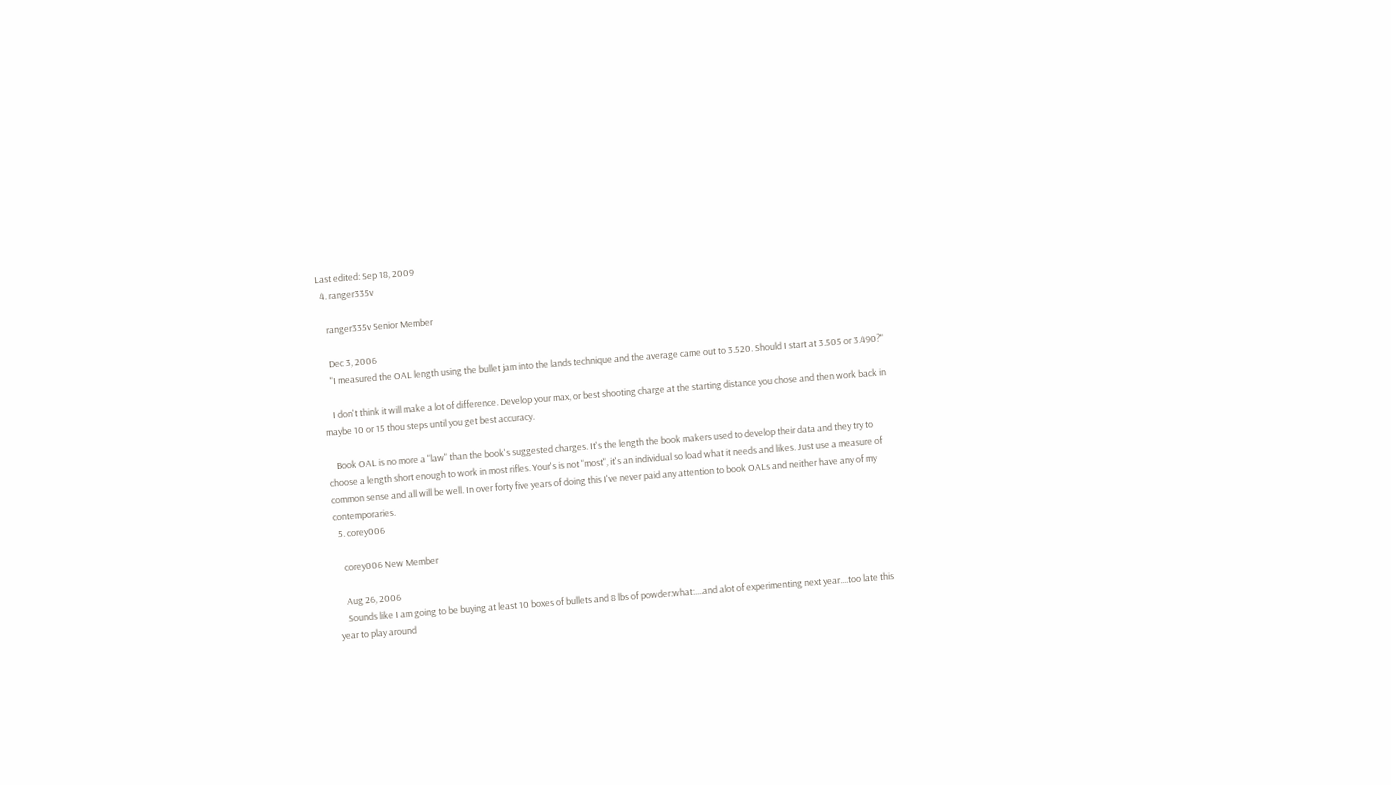Last edited: Sep 18, 2009
  4. ranger335v

    ranger335v Senior Member

    Dec 3, 2006
    "I measured the OAL length using the bullet jam into the lands technique and the average came out to 3.520. Should I start at 3.505 or 3.490?"

    I don't think it will make a lot of difference. Develop your max, or best shooting charge at the starting distance you chose and then work back in maybe 10 or 15 thou steps until you get best accuracy.

    Book OAL is no more a "law" than the book's suggested charges. It's the length the book makers used to develop their data and they try to choose a length short enough to work in most rifles. Your's is not "most", it's an individual so load what it needs and likes. Just use a measure of common sense and all will be well. In over forty five years of doing this I've never paid any attention to book OALs and neither have any of my contemporaries.
  5. corey006

    corey006 New Member

    Aug 26, 2006
    Sounds like I am going to be buying at least 10 boxes of bullets and 8 lbs of powder:what:....and alot of experimenting next year....too late this year to play around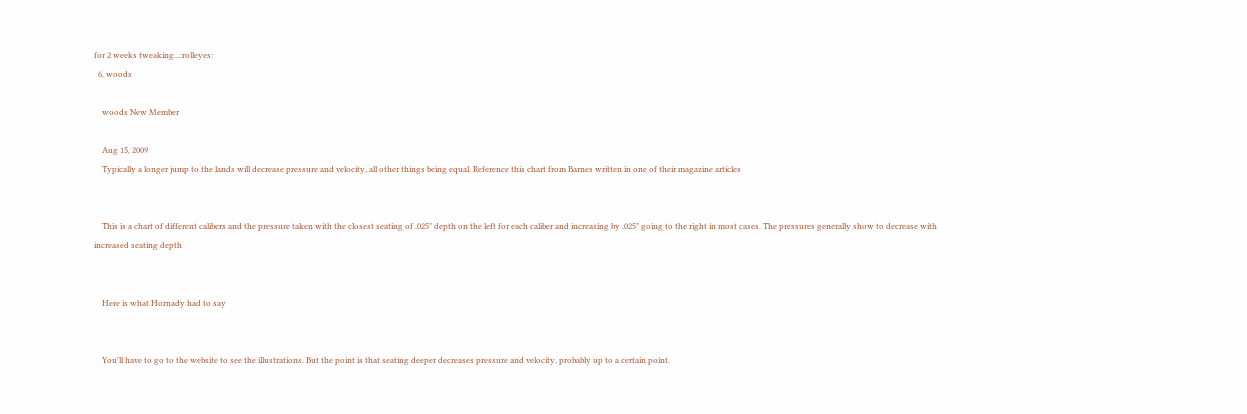for 2 weeks tweaking...:rolleyes:
  6. woods

    woods New Member

    Aug 15, 2009
    Typically a longer jump to the lands will decrease pressure and velocity, all other things being equal. Reference this chart from Barnes written in one of their magazine articles


    This is a chart of different calibers and the pressure taken with the closest seating of .025" depth on the left for each caliber and increasing by .025" going to the right in most cases. The pressures generally show to decrease with increased seating depth


    Here is what Hornady had to say


    You'll have to go to the website to see the illustrations. But the point is that seating deeper decreases pressure and velocity, probably up to a certain point.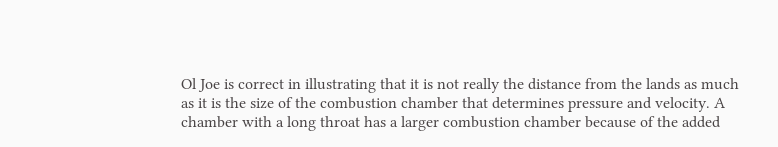Ol Joe is correct in illustrating that it is not really the distance from the lands as much as it is the size of the combustion chamber that determines pressure and velocity. A chamber with a long throat has a larger combustion chamber because of the added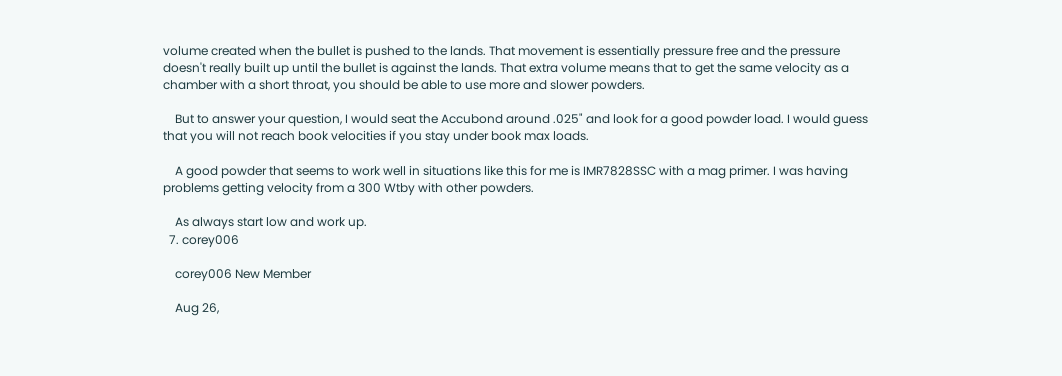volume created when the bullet is pushed to the lands. That movement is essentially pressure free and the pressure doesn't really built up until the bullet is against the lands. That extra volume means that to get the same velocity as a chamber with a short throat, you should be able to use more and slower powders.

    But to answer your question, I would seat the Accubond around .025" and look for a good powder load. I would guess that you will not reach book velocities if you stay under book max loads.

    A good powder that seems to work well in situations like this for me is IMR7828SSC with a mag primer. I was having problems getting velocity from a 300 Wtby with other powders.

    As always start low and work up.
  7. corey006

    corey006 New Member

    Aug 26,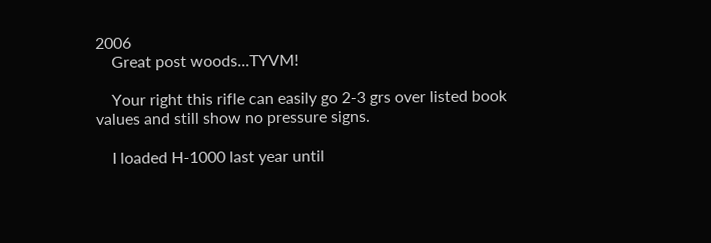2006
    Great post woods...TYVM!

    Your right this rifle can easily go 2-3 grs over listed book values and still show no pressure signs.

    I loaded H-1000 last year until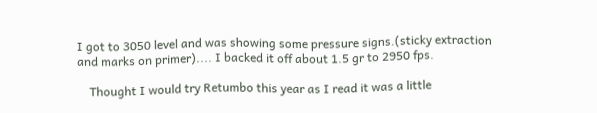I got to 3050 level and was showing some pressure signs.(sticky extraction and marks on primer).... I backed it off about 1.5 gr to 2950 fps.

    Thought I would try Retumbo this year as I read it was a little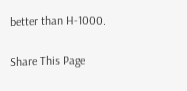better than H-1000.

Share This Page